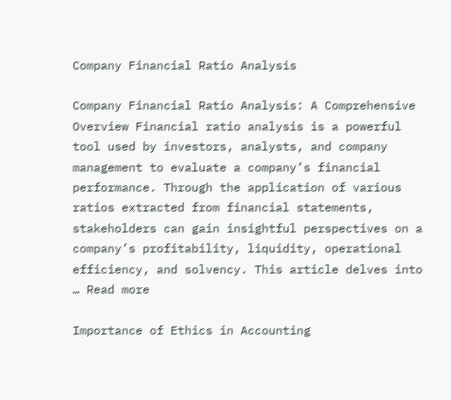Company Financial Ratio Analysis

Company Financial Ratio Analysis: A Comprehensive Overview Financial ratio analysis is a powerful tool used by investors, analysts, and company management to evaluate a company’s financial performance. Through the application of various ratios extracted from financial statements, stakeholders can gain insightful perspectives on a company’s profitability, liquidity, operational efficiency, and solvency. This article delves into … Read more

Importance of Ethics in Accounting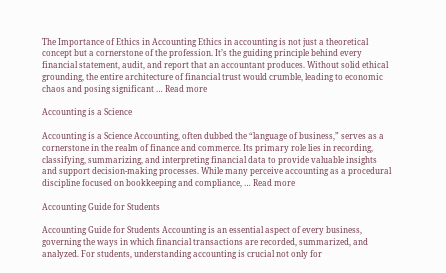The Importance of Ethics in Accounting Ethics in accounting is not just a theoretical concept but a cornerstone of the profession. It’s the guiding principle behind every financial statement, audit, and report that an accountant produces. Without solid ethical grounding, the entire architecture of financial trust would crumble, leading to economic chaos and posing significant … Read more

Accounting is a Science

Accounting is a Science Accounting, often dubbed the “language of business,” serves as a cornerstone in the realm of finance and commerce. Its primary role lies in recording, classifying, summarizing, and interpreting financial data to provide valuable insights and support decision-making processes. While many perceive accounting as a procedural discipline focused on bookkeeping and compliance, … Read more

Accounting Guide for Students

Accounting Guide for Students Accounting is an essential aspect of every business, governing the ways in which financial transactions are recorded, summarized, and analyzed. For students, understanding accounting is crucial not only for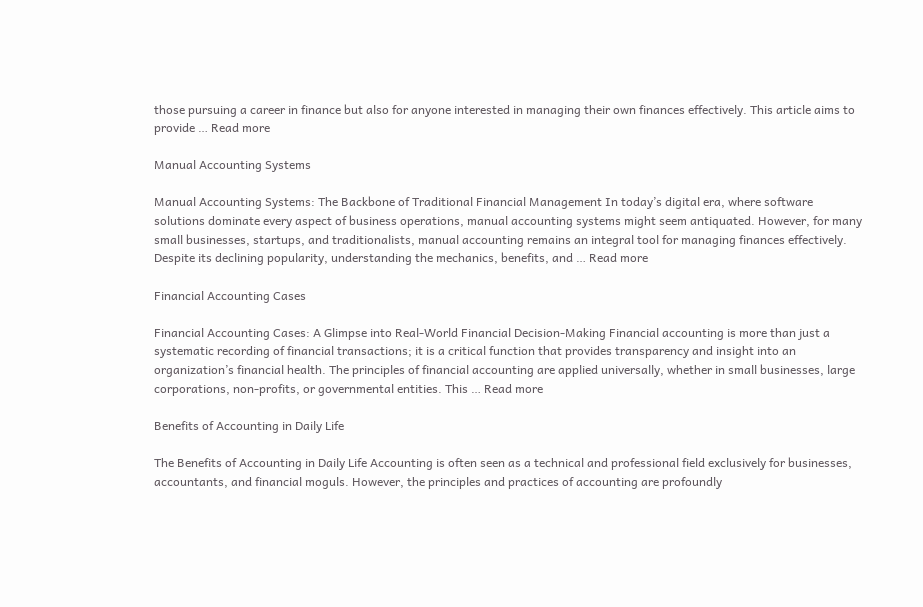those pursuing a career in finance but also for anyone interested in managing their own finances effectively. This article aims to provide … Read more

Manual Accounting Systems

Manual Accounting Systems: The Backbone of Traditional Financial Management In today’s digital era, where software solutions dominate every aspect of business operations, manual accounting systems might seem antiquated. However, for many small businesses, startups, and traditionalists, manual accounting remains an integral tool for managing finances effectively. Despite its declining popularity, understanding the mechanics, benefits, and … Read more

Financial Accounting Cases

Financial Accounting Cases: A Glimpse into Real-World Financial Decision-Making Financial accounting is more than just a systematic recording of financial transactions; it is a critical function that provides transparency and insight into an organization’s financial health. The principles of financial accounting are applied universally, whether in small businesses, large corporations, non-profits, or governmental entities. This … Read more

Benefits of Accounting in Daily Life

The Benefits of Accounting in Daily Life Accounting is often seen as a technical and professional field exclusively for businesses, accountants, and financial moguls. However, the principles and practices of accounting are profoundly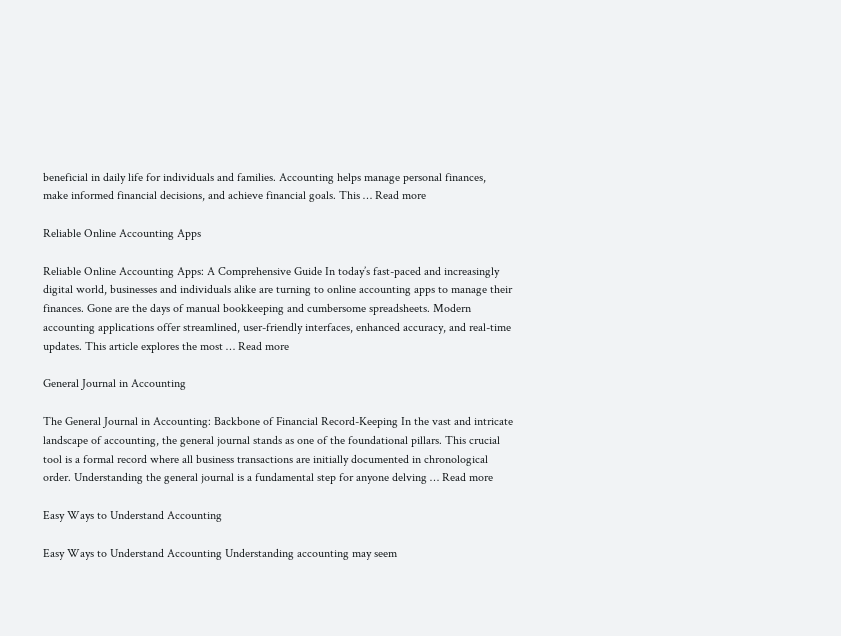beneficial in daily life for individuals and families. Accounting helps manage personal finances, make informed financial decisions, and achieve financial goals. This … Read more

Reliable Online Accounting Apps

Reliable Online Accounting Apps: A Comprehensive Guide In today’s fast-paced and increasingly digital world, businesses and individuals alike are turning to online accounting apps to manage their finances. Gone are the days of manual bookkeeping and cumbersome spreadsheets. Modern accounting applications offer streamlined, user-friendly interfaces, enhanced accuracy, and real-time updates. This article explores the most … Read more

General Journal in Accounting

The General Journal in Accounting: Backbone of Financial Record-Keeping In the vast and intricate landscape of accounting, the general journal stands as one of the foundational pillars. This crucial tool is a formal record where all business transactions are initially documented in chronological order. Understanding the general journal is a fundamental step for anyone delving … Read more

Easy Ways to Understand Accounting

Easy Ways to Understand Accounting Understanding accounting may seem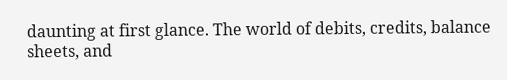daunting at first glance. The world of debits, credits, balance sheets, and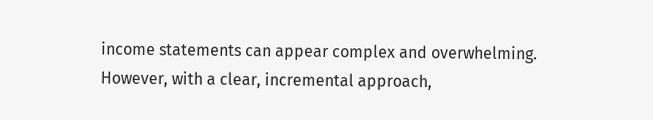income statements can appear complex and overwhelming. However, with a clear, incremental approach,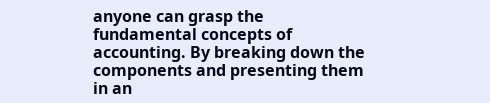anyone can grasp the fundamental concepts of accounting. By breaking down the components and presenting them in an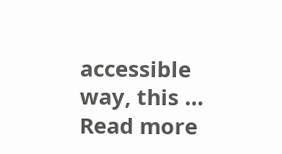accessible way, this … Read more